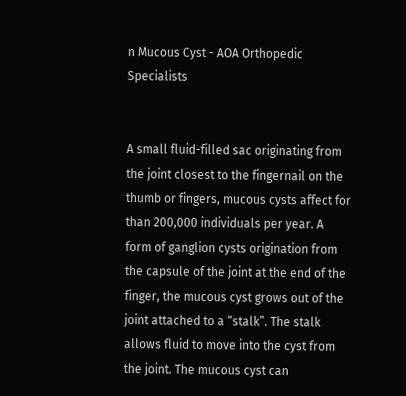n Mucous Cyst - AOA Orthopedic Specialists


A small fluid-filled sac originating from the joint closest to the fingernail on the thumb or fingers, mucous cysts affect for than 200,000 individuals per year. A form of ganglion cysts origination from the capsule of the joint at the end of the finger, the mucous cyst grows out of the joint attached to a “stalk”. The stalk allows fluid to move into the cyst from the joint. The mucous cyst can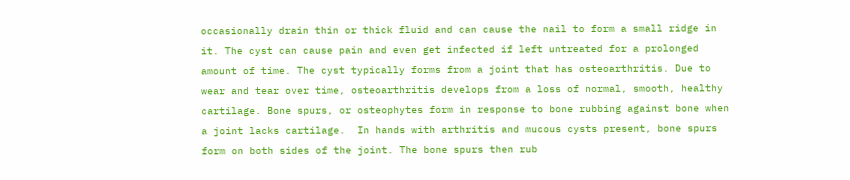occasionally drain thin or thick fluid and can cause the nail to form a small ridge in it. The cyst can cause pain and even get infected if left untreated for a prolonged amount of time. The cyst typically forms from a joint that has osteoarthritis. Due to wear and tear over time, osteoarthritis develops from a loss of normal, smooth, healthy cartilage. Bone spurs, or osteophytes form in response to bone rubbing against bone when a joint lacks cartilage.  In hands with arthritis and mucous cysts present, bone spurs form on both sides of the joint. The bone spurs then rub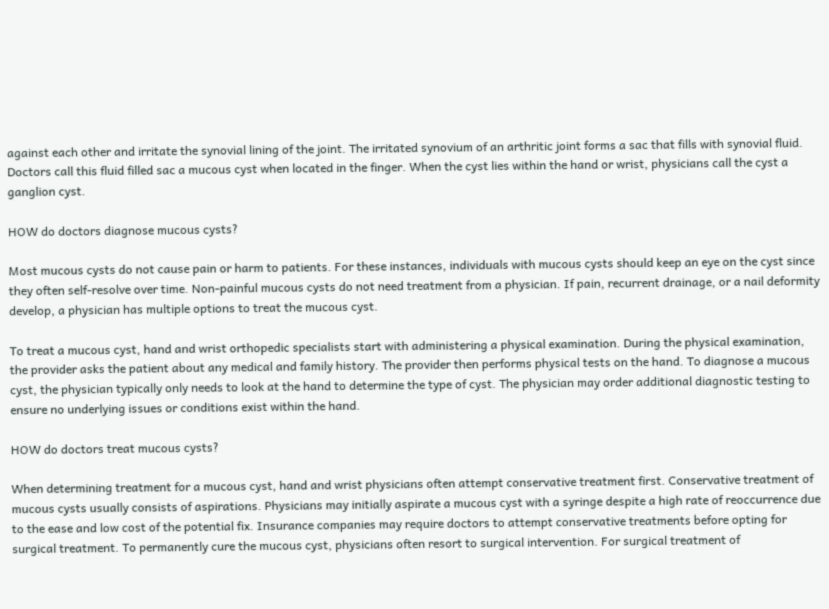against each other and irritate the synovial lining of the joint. The irritated synovium of an arthritic joint forms a sac that fills with synovial fluid. Doctors call this fluid filled sac a mucous cyst when located in the finger. When the cyst lies within the hand or wrist, physicians call the cyst a ganglion cyst.

HOW do doctors diagnose mucous cysts?

Most mucous cysts do not cause pain or harm to patients. For these instances, individuals with mucous cysts should keep an eye on the cyst since they often self-resolve over time. Non-painful mucous cysts do not need treatment from a physician. If pain, recurrent drainage, or a nail deformity develop, a physician has multiple options to treat the mucous cyst.

To treat a mucous cyst, hand and wrist orthopedic specialists start with administering a physical examination. During the physical examination, the provider asks the patient about any medical and family history. The provider then performs physical tests on the hand. To diagnose a mucous cyst, the physician typically only needs to look at the hand to determine the type of cyst. The physician may order additional diagnostic testing to ensure no underlying issues or conditions exist within the hand.

HOW do doctors treat mucous cysts?

When determining treatment for a mucous cyst, hand and wrist physicians often attempt conservative treatment first. Conservative treatment of mucous cysts usually consists of aspirations. Physicians may initially aspirate a mucous cyst with a syringe despite a high rate of reoccurrence due to the ease and low cost of the potential fix. Insurance companies may require doctors to attempt conservative treatments before opting for surgical treatment. To permanently cure the mucous cyst, physicians often resort to surgical intervention. For surgical treatment of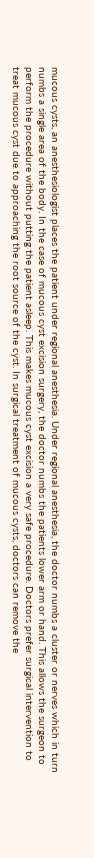mucous cysts, an anesthesiologist places the patient under regional anesthesia. Under regional anesthesia, the doctor numbs a cluster or nerves which in turn numbs a single area of the body. In the case of mucous cyst excision surgery, the doctor numbs the patients lower arm or hand. This allows the surgeon to perform the procedure without putting the patient asleep. This makes mucous cyst excision a very safe procedure. Doctors prefer surgical intervention to treat mucous cyst due to approaching the root source of the cyst. In surgical treatment of mucous cysts, doctors can remove the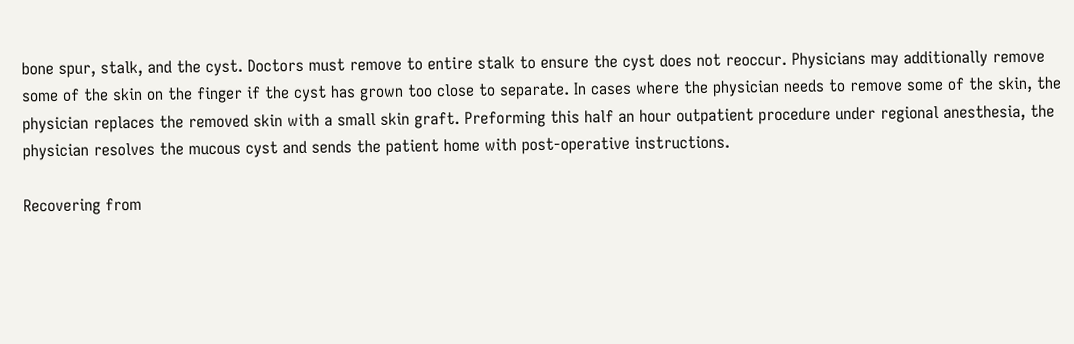bone spur, stalk, and the cyst. Doctors must remove to entire stalk to ensure the cyst does not reoccur. Physicians may additionally remove some of the skin on the finger if the cyst has grown too close to separate. In cases where the physician needs to remove some of the skin, the physician replaces the removed skin with a small skin graft. Preforming this half an hour outpatient procedure under regional anesthesia, the physician resolves the mucous cyst and sends the patient home with post-operative instructions.

Recovering from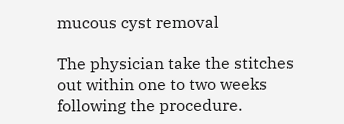mucous cyst removal

The physician take the stitches out within one to two weeks following the procedure.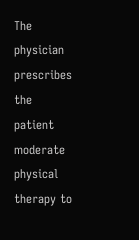The physician prescribes the patient moderate physical therapy to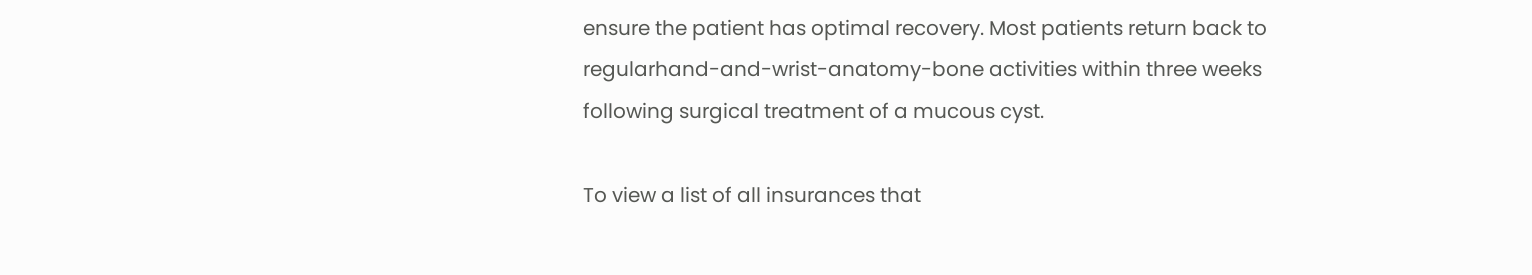ensure the patient has optimal recovery. Most patients return back to regularhand-and-wrist-anatomy-bone activities within three weeks following surgical treatment of a mucous cyst.

To view a list of all insurances that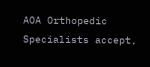AOA Orthopedic Specialists accept,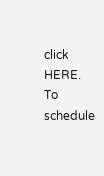click HERE. To schedule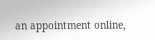an appointment online,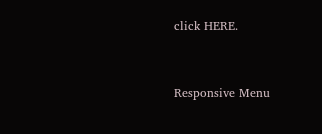click HERE.


Responsive Menu